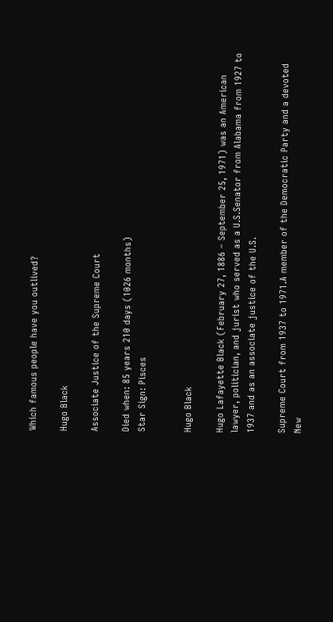Which famous people have you outlived?

Hugo Black

Associate Justice of the Supreme Court

Died when: 85 years 210 days (1026 months)
Star Sign: Pisces


Hugo Black

Hugo Lafayette Black (February 27, 1886 – September 25, 1971) was an American lawyer, politician, and jurist who served as a U.S.Senator from Alabama from 1927 to 1937 and as an associate justice of the U.S.

Supreme Court from 1937 to 1971.A member of the Democratic Party and a devoted New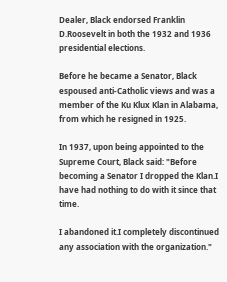Dealer, Black endorsed Franklin D.Roosevelt in both the 1932 and 1936 presidential elections.

Before he became a Senator, Black espoused anti-Catholic views and was a member of the Ku Klux Klan in Alabama, from which he resigned in 1925.

In 1937, upon being appointed to the Supreme Court, Black said: "Before becoming a Senator I dropped the Klan.I have had nothing to do with it since that time.

I abandoned it.I completely discontinued any association with the organization."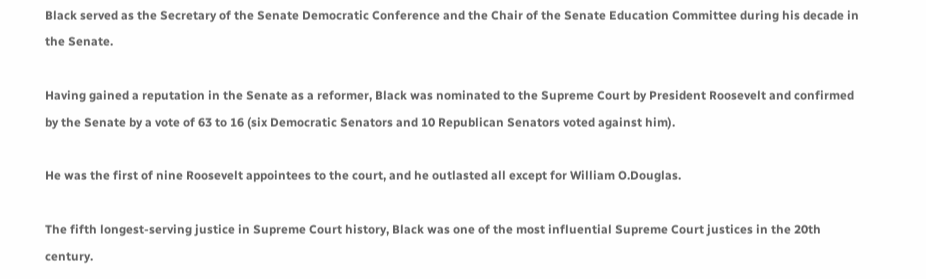Black served as the Secretary of the Senate Democratic Conference and the Chair of the Senate Education Committee during his decade in the Senate.

Having gained a reputation in the Senate as a reformer, Black was nominated to the Supreme Court by President Roosevelt and confirmed by the Senate by a vote of 63 to 16 (six Democratic Senators and 10 Republican Senators voted against him).

He was the first of nine Roosevelt appointees to the court, and he outlasted all except for William O.Douglas.

The fifth longest-serving justice in Supreme Court history, Black was one of the most influential Supreme Court justices in the 20th century.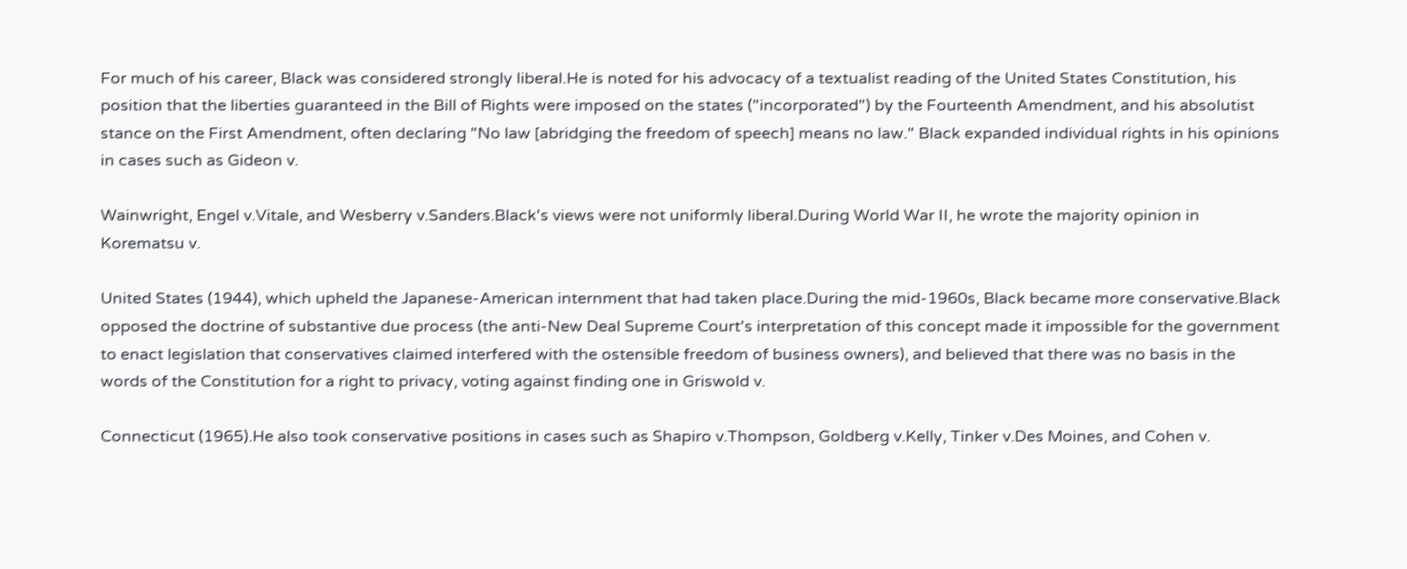For much of his career, Black was considered strongly liberal.He is noted for his advocacy of a textualist reading of the United States Constitution, his position that the liberties guaranteed in the Bill of Rights were imposed on the states ("incorporated") by the Fourteenth Amendment, and his absolutist stance on the First Amendment, often declaring "No law [abridging the freedom of speech] means no law." Black expanded individual rights in his opinions in cases such as Gideon v.

Wainwright, Engel v.Vitale, and Wesberry v.Sanders.Black's views were not uniformly liberal.During World War II, he wrote the majority opinion in Korematsu v.

United States (1944), which upheld the Japanese-American internment that had taken place.During the mid-1960s, Black became more conservative.Black opposed the doctrine of substantive due process (the anti-New Deal Supreme Court's interpretation of this concept made it impossible for the government to enact legislation that conservatives claimed interfered with the ostensible freedom of business owners), and believed that there was no basis in the words of the Constitution for a right to privacy, voting against finding one in Griswold v.

Connecticut (1965).He also took conservative positions in cases such as Shapiro v.Thompson, Goldberg v.Kelly, Tinker v.Des Moines, and Cohen v.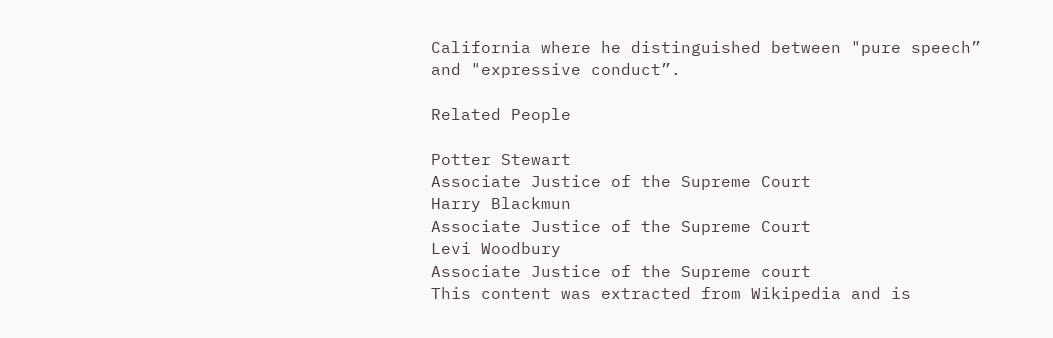California where he distinguished between "pure speech” and "expressive conduct”.

Related People

Potter Stewart
Associate Justice of the Supreme Court
Harry Blackmun
Associate Justice of the Supreme Court
Levi Woodbury
Associate Justice of the Supreme court
This content was extracted from Wikipedia and is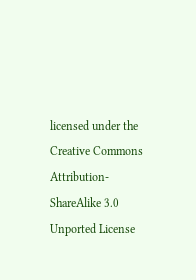licensed under the Creative Commons Attribution-ShareAlike 3.0 Unported License